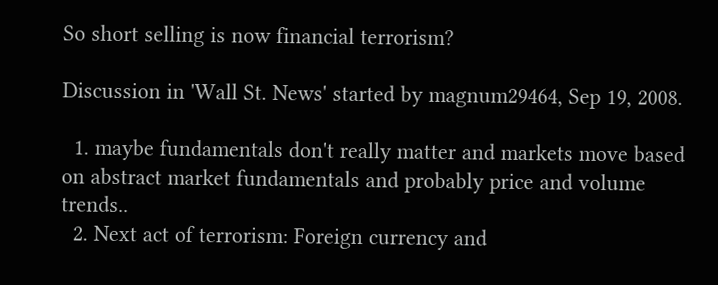So short selling is now financial terrorism?

Discussion in 'Wall St. News' started by magnum29464, Sep 19, 2008.

  1. maybe fundamentals don't really matter and markets move based on abstract market fundamentals and probably price and volume trends..
  2. Next act of terrorism: Foreign currency and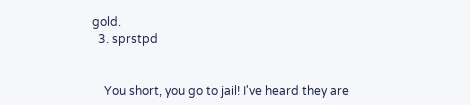gold.
  3. sprstpd


    You short, you go to jail! I've heard they are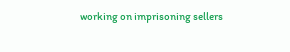working on imprisoning sellers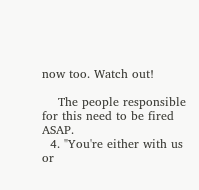now too. Watch out!

    The people responsible for this need to be fired ASAP.
  4. "You're either with us or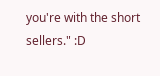you're with the short sellers." :D